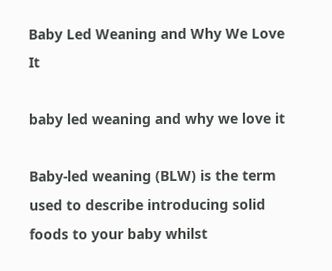Baby Led Weaning and Why We Love It

baby led weaning and why we love it

Baby-led weaning (BLW) is the term used to describe introducing solid foods to your baby whilst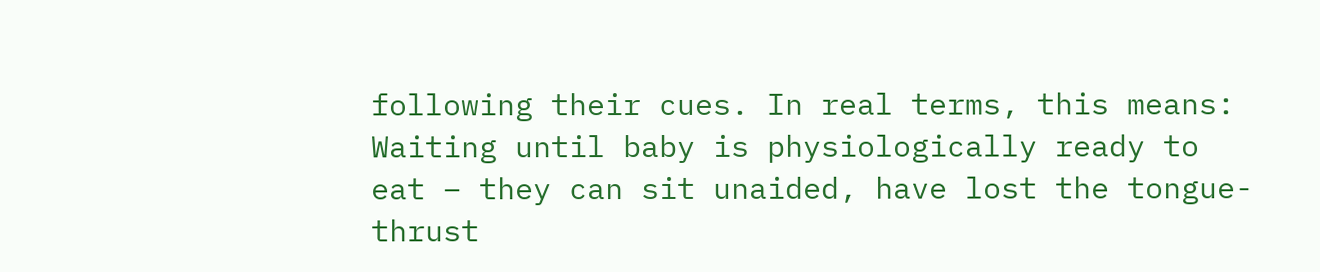following their cues. In real terms, this means: Waiting until baby is physiologically ready to eat – they can sit unaided, have lost the tongue-thrust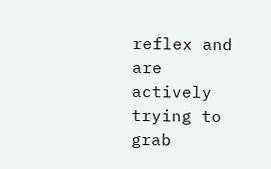reflex and are actively trying to grab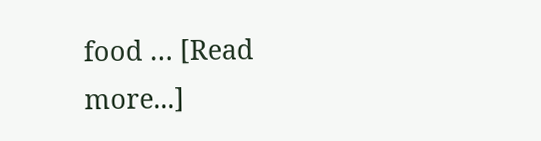food … [Read more...]